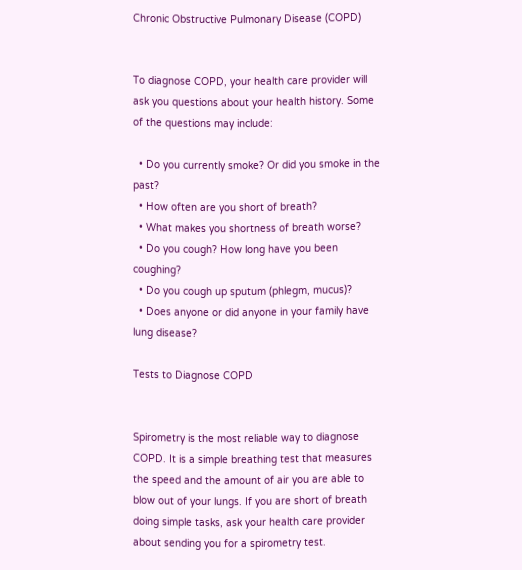Chronic Obstructive Pulmonary Disease (COPD)


To diagnose COPD, your health care provider will ask you questions about your health history. Some of the questions may include:

  • Do you currently smoke? Or did you smoke in the past?
  • How often are you short of breath?
  • What makes you shortness of breath worse?
  • Do you cough? How long have you been coughing?
  • Do you cough up sputum (phlegm, mucus)?
  • Does anyone or did anyone in your family have lung disease?

Tests to Diagnose COPD


Spirometry is the most reliable way to diagnose COPD. It is a simple breathing test that measures the speed and the amount of air you are able to blow out of your lungs. If you are short of breath doing simple tasks, ask your health care provider about sending you for a spirometry test.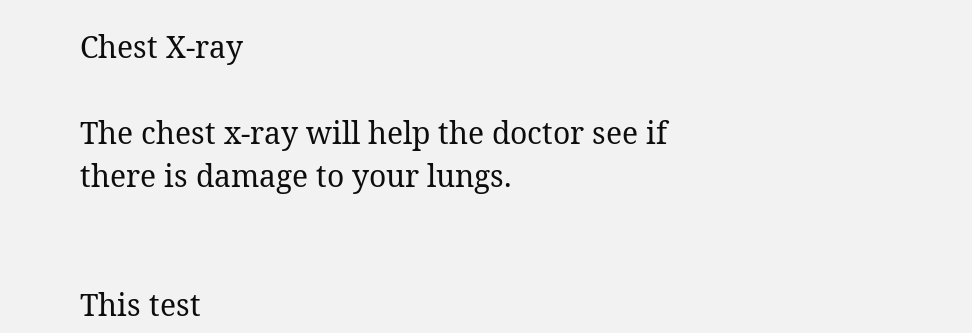Chest X-ray

The chest x-ray will help the doctor see if there is damage to your lungs.


This test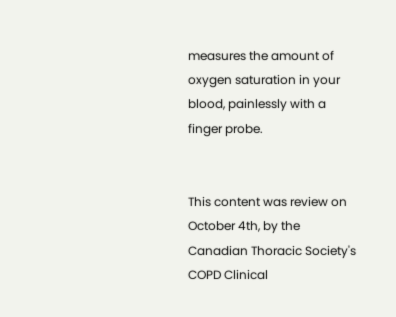measures the amount of oxygen saturation in your blood, painlessly with a finger probe.


This content was review on October 4th, by the Canadian Thoracic Society's COPD Clinical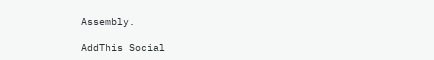Assembly.

AddThis Social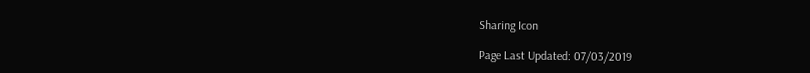Sharing Icon

Page Last Updated: 07/03/2019